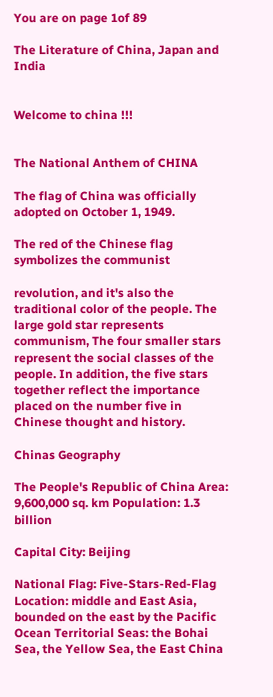You are on page 1of 89

The Literature of China, Japan and India


Welcome to china !!!


The National Anthem of CHINA

The flag of China was officially adopted on October 1, 1949.

The red of the Chinese flag symbolizes the communist

revolution, and it's also the traditional color of the people. The large gold star represents communism, The four smaller stars represent the social classes of the people. In addition, the five stars together reflect the importance placed on the number five in Chinese thought and history.

Chinas Geography

The People's Republic of China Area: 9,600,000 sq. km Population: 1.3 billion

Capital City: Beijing

National Flag: Five-Stars-Red-Flag Location: middle and East Asia, bounded on the east by the Pacific Ocean Territorial Seas: the Bohai Sea, the Yellow Sea, the East China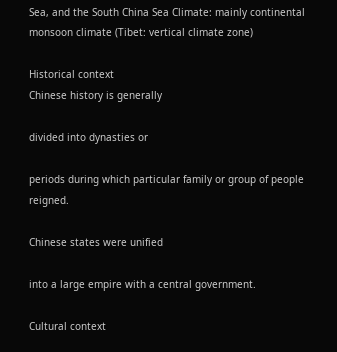Sea, and the South China Sea Climate: mainly continental monsoon climate (Tibet: vertical climate zone)

Historical context
Chinese history is generally

divided into dynasties or

periods during which particular family or group of people reigned.

Chinese states were unified

into a large empire with a central government.

Cultural context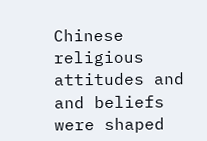Chinese religious attitudes and and beliefs were shaped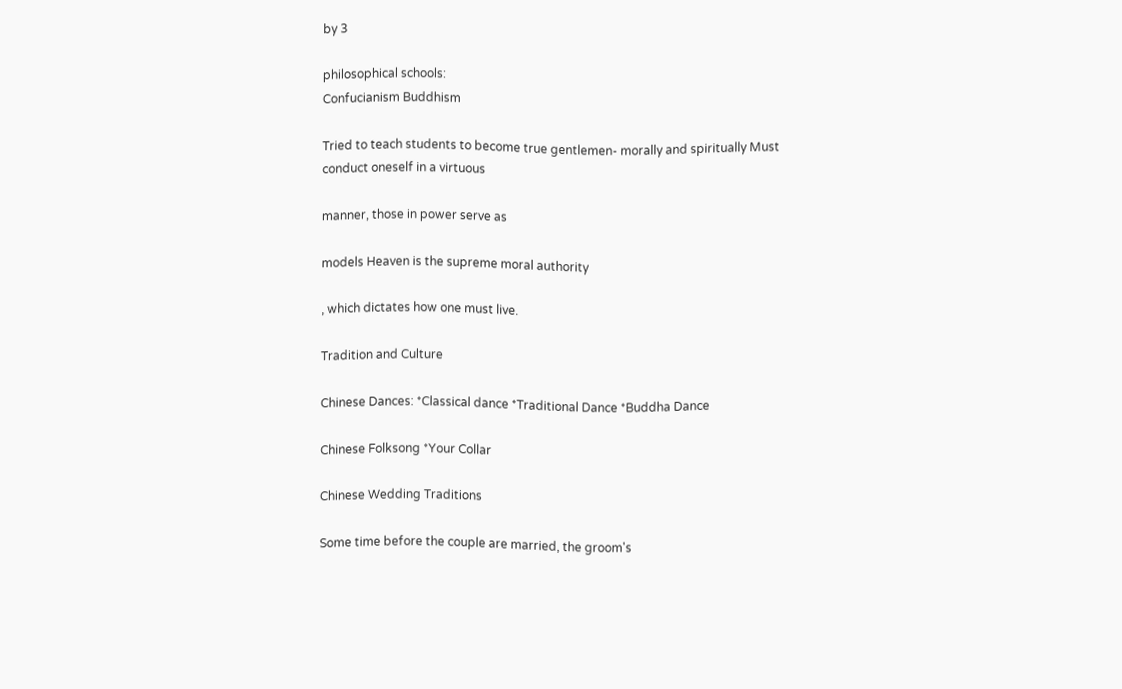by 3

philosophical schools:
Confucianism Buddhism

Tried to teach students to become true gentlemen- morally and spiritually Must conduct oneself in a virtuous

manner, those in power serve as

models Heaven is the supreme moral authority

, which dictates how one must live.

Tradition and Culture

Chinese Dances: *Classical dance *Traditional Dance *Buddha Dance

Chinese Folksong *Your Collar

Chinese Wedding Traditions

Some time before the couple are married, the groom's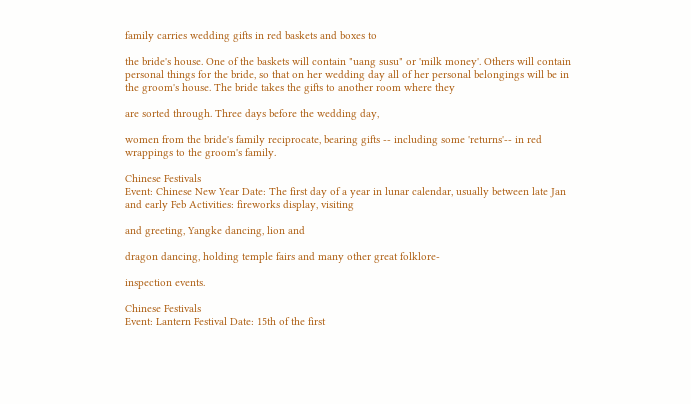family carries wedding gifts in red baskets and boxes to

the bride's house. One of the baskets will contain "uang susu" or 'milk money'. Others will contain personal things for the bride, so that on her wedding day all of her personal belongings will be in the groom's house. The bride takes the gifts to another room where they

are sorted through. Three days before the wedding day,

women from the bride's family reciprocate, bearing gifts -- including some 'returns'-- in red wrappings to the groom's family.

Chinese Festivals
Event: Chinese New Year Date: The first day of a year in lunar calendar, usually between late Jan and early Feb Activities: fireworks display, visiting

and greeting, Yangke dancing, lion and

dragon dancing, holding temple fairs and many other great folklore-

inspection events.

Chinese Festivals
Event: Lantern Festival Date: 15th of the first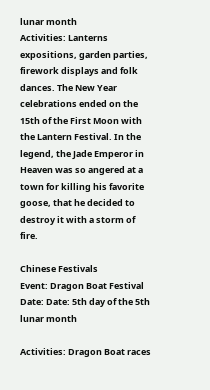lunar month
Activities: Lanterns expositions, garden parties, firework displays and folk dances. The New Year celebrations ended on the 15th of the First Moon with the Lantern Festival. In the legend, the Jade Emperor in Heaven was so angered at a town for killing his favorite goose, that he decided to destroy it with a storm of fire.

Chinese Festivals
Event: Dragon Boat Festival Date: Date: 5th day of the 5th lunar month

Activities: Dragon Boat races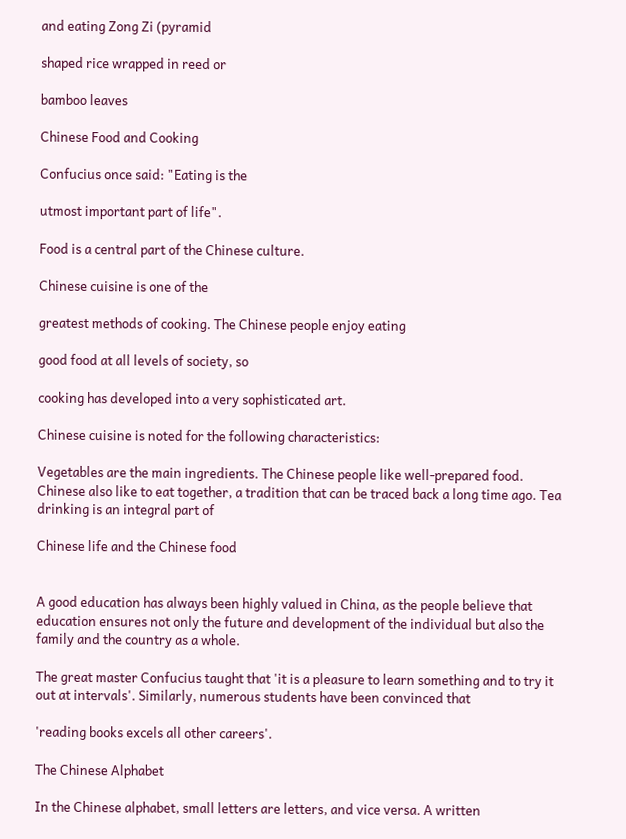and eating Zong Zi (pyramid

shaped rice wrapped in reed or

bamboo leaves

Chinese Food and Cooking

Confucius once said: "Eating is the

utmost important part of life".

Food is a central part of the Chinese culture.

Chinese cuisine is one of the

greatest methods of cooking. The Chinese people enjoy eating

good food at all levels of society, so

cooking has developed into a very sophisticated art.

Chinese cuisine is noted for the following characteristics:

Vegetables are the main ingredients. The Chinese people like well-prepared food. Chinese also like to eat together, a tradition that can be traced back a long time ago. Tea drinking is an integral part of

Chinese life and the Chinese food


A good education has always been highly valued in China, as the people believe that education ensures not only the future and development of the individual but also the family and the country as a whole.

The great master Confucius taught that 'it is a pleasure to learn something and to try it out at intervals'. Similarly, numerous students have been convinced that

'reading books excels all other careers'.

The Chinese Alphabet

In the Chinese alphabet, small letters are letters, and vice versa. A written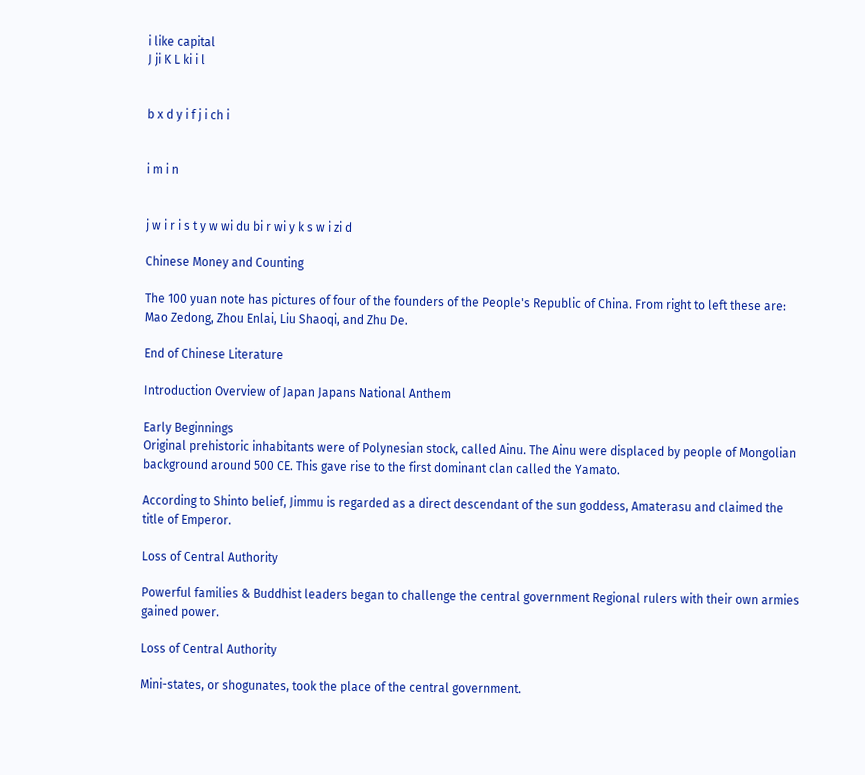i like capital
J ji K L ki i l


b x d y i f j i ch i


i m i n


j w i r i s t y w wi du bi r wi y k s w i zi d

Chinese Money and Counting

The 100 yuan note has pictures of four of the founders of the People's Republic of China. From right to left these are: Mao Zedong, Zhou Enlai, Liu Shaoqi, and Zhu De.

End of Chinese Literature

Introduction Overview of Japan Japans National Anthem

Early Beginnings
Original prehistoric inhabitants were of Polynesian stock, called Ainu. The Ainu were displaced by people of Mongolian background around 500 CE. This gave rise to the first dominant clan called the Yamato.

According to Shinto belief, Jimmu is regarded as a direct descendant of the sun goddess, Amaterasu and claimed the title of Emperor.

Loss of Central Authority

Powerful families & Buddhist leaders began to challenge the central government Regional rulers with their own armies gained power.

Loss of Central Authority

Mini-states, or shogunates, took the place of the central government.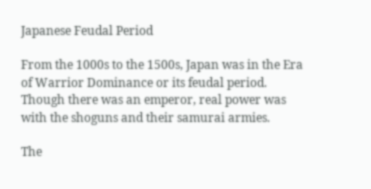Japanese Feudal Period

From the 1000s to the 1500s, Japan was in the Era of Warrior Dominance or its feudal period. Though there was an emperor, real power was with the shoguns and their samurai armies.

The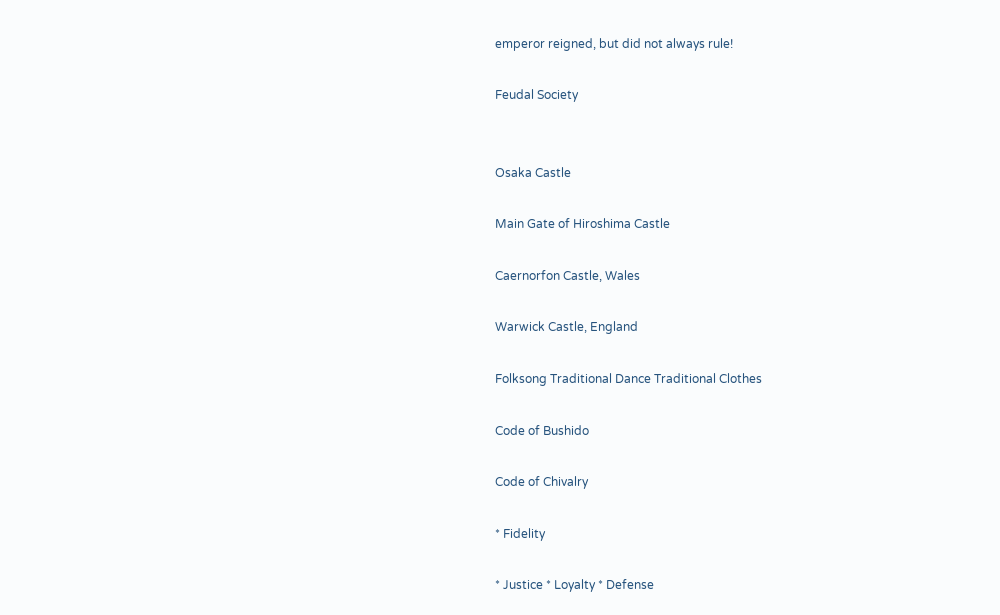emperor reigned, but did not always rule!

Feudal Society


Osaka Castle

Main Gate of Hiroshima Castle

Caernorfon Castle, Wales

Warwick Castle, England

Folksong Traditional Dance Traditional Clothes

Code of Bushido

Code of Chivalry

* Fidelity

* Justice * Loyalty * Defense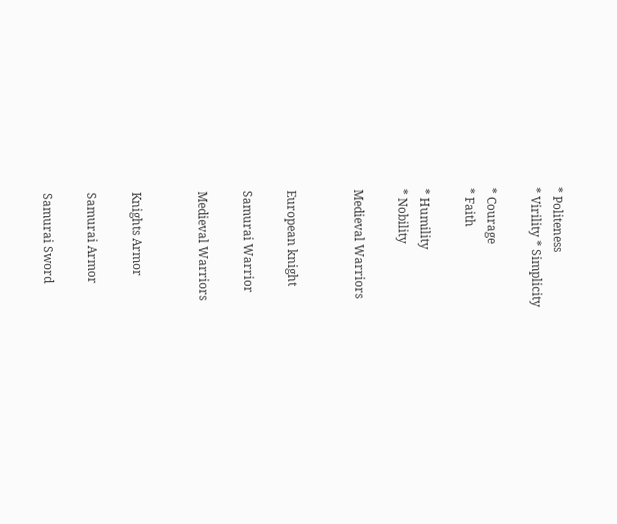* Politeness
* Virility * Simplicity

* Courage
* Faith

* Humility
* Nobility

Medieval Warriors


European knight

Samurai Warrior

Medieval Warriors


Knights Armor

Samurai Armor

Samurai Sword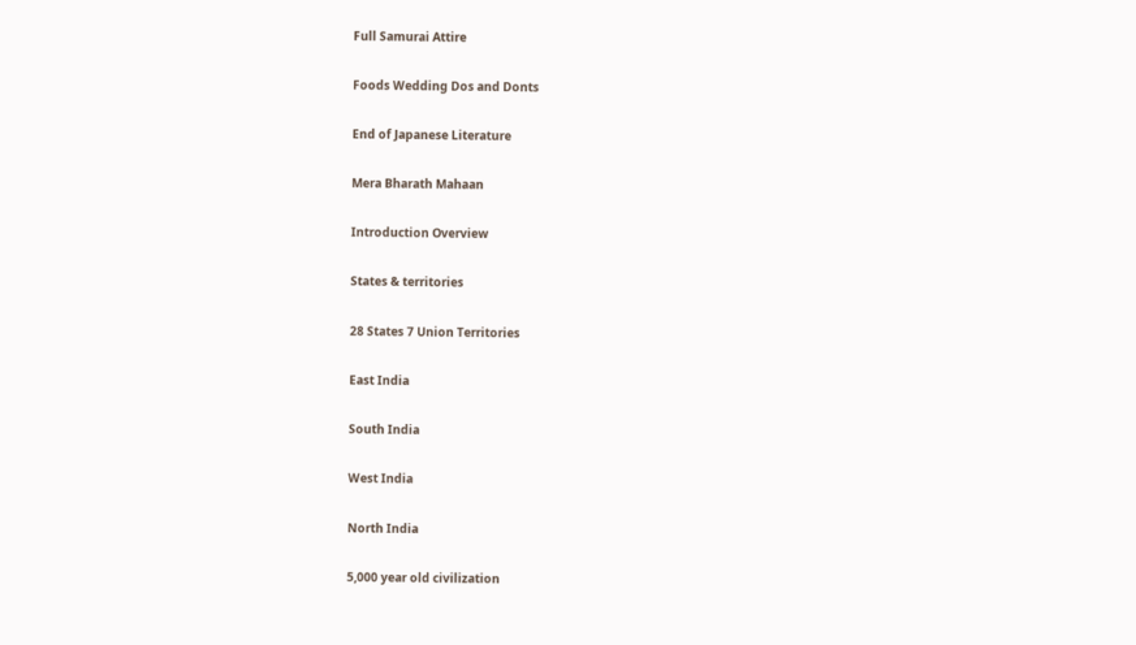Full Samurai Attire

Foods Wedding Dos and Donts

End of Japanese Literature

Mera Bharath Mahaan

Introduction Overview

States & territories

28 States 7 Union Territories

East India

South India

West India

North India

5,000 year old civilization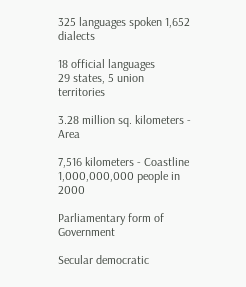325 languages spoken 1,652 dialects

18 official languages
29 states, 5 union territories

3.28 million sq. kilometers - Area

7,516 kilometers - Coastline 1,000,000,000 people in 2000

Parliamentary form of Government

Secular democratic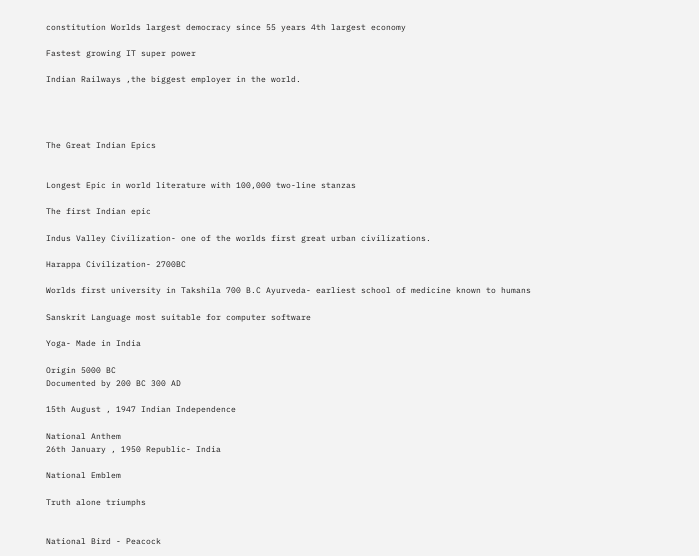constitution Worlds largest democracy since 55 years 4th largest economy

Fastest growing IT super power

Indian Railways ,the biggest employer in the world.




The Great Indian Epics


Longest Epic in world literature with 100,000 two-line stanzas

The first Indian epic

Indus Valley Civilization- one of the worlds first great urban civilizations.

Harappa Civilization- 2700BC

Worlds first university in Takshila 700 B.C Ayurveda- earliest school of medicine known to humans

Sanskrit Language most suitable for computer software

Yoga- Made in India

Origin 5000 BC
Documented by 200 BC 300 AD

15th August , 1947 Indian Independence

National Anthem
26th January , 1950 Republic- India

National Emblem

Truth alone triumphs


National Bird - Peacock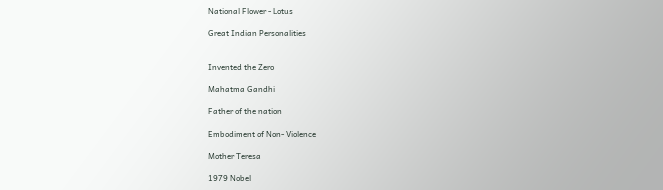National Flower - Lotus

Great Indian Personalities


Invented the Zero

Mahatma Gandhi

Father of the nation

Embodiment of Non- Violence

Mother Teresa

1979 Nobel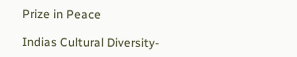Prize in Peace

Indias Cultural Diversity-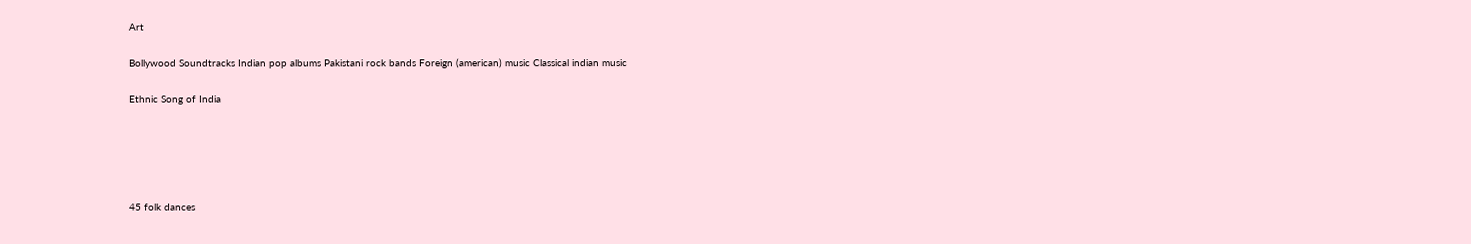Art

Bollywood Soundtracks Indian pop albums Pakistani rock bands Foreign (american) music Classical indian music

Ethnic Song of India





45 folk dances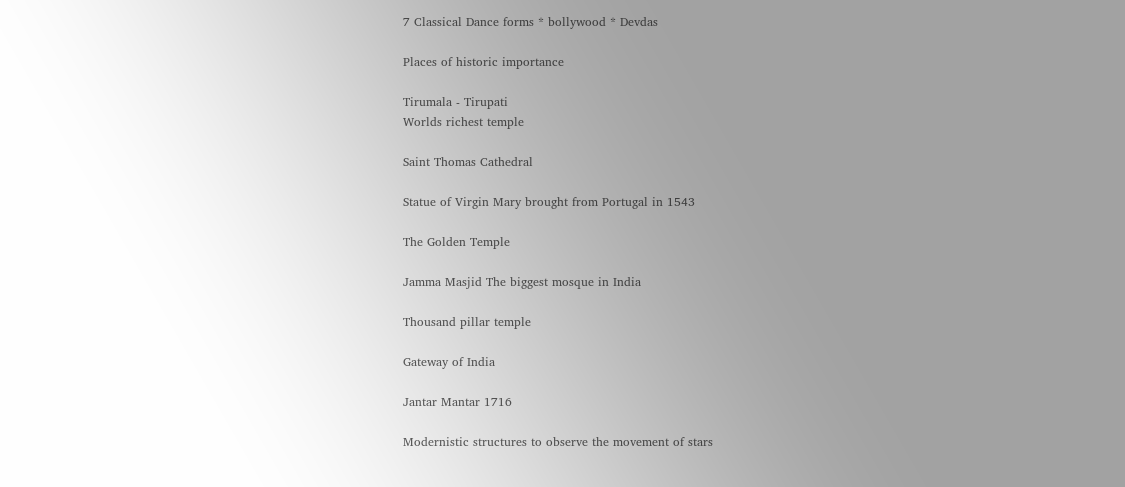7 Classical Dance forms * bollywood * Devdas

Places of historic importance

Tirumala - Tirupati
Worlds richest temple

Saint Thomas Cathedral

Statue of Virgin Mary brought from Portugal in 1543

The Golden Temple

Jamma Masjid The biggest mosque in India

Thousand pillar temple

Gateway of India

Jantar Mantar 1716

Modernistic structures to observe the movement of stars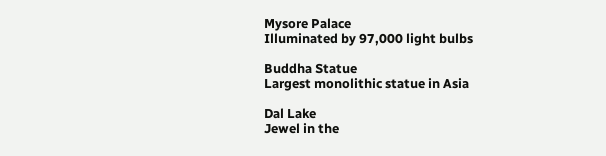Mysore Palace
Illuminated by 97,000 light bulbs

Buddha Statue
Largest monolithic statue in Asia

Dal Lake
Jewel in the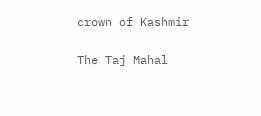crown of Kashmir

The Taj Mahal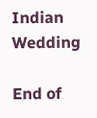Indian Wedding

End of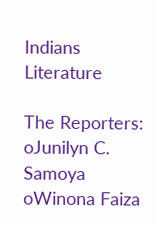Indians Literature

The Reporters:
oJunilyn C. Samoya oWinona Faiza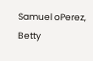Samuel oPerez, Betty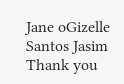Jane oGizelle Santos Jasim
Thank you